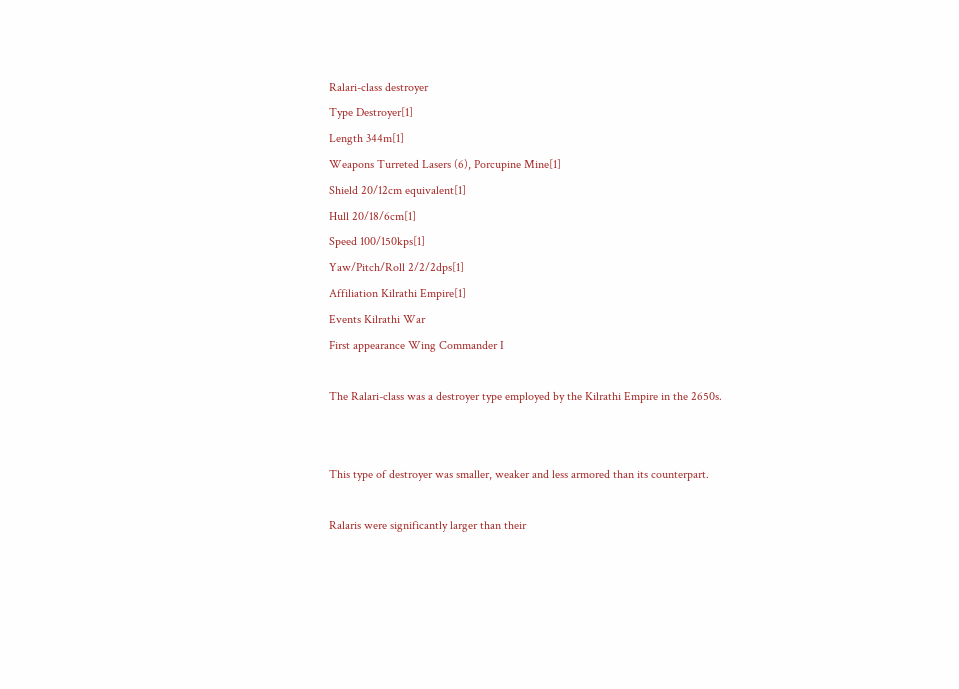Ralari-class destroyer
Type Destroyer[1]
Length 344m[1]
Weapons Turreted Lasers (6), Porcupine Mine[1]
Shield 20/12cm equivalent[1]
Hull 20/18/6cm[1]
Speed 100/150kps[1]
Yaw/Pitch/Roll 2/2/2dps[1]
Affiliation Kilrathi Empire[1]
Events Kilrathi War
First appearance Wing Commander I

The Ralari-class was a destroyer type employed by the Kilrathi Empire in the 2650s.


This type of destroyer was smaller, weaker and less armored than its counterpart.

Ralaris were significantly larger than their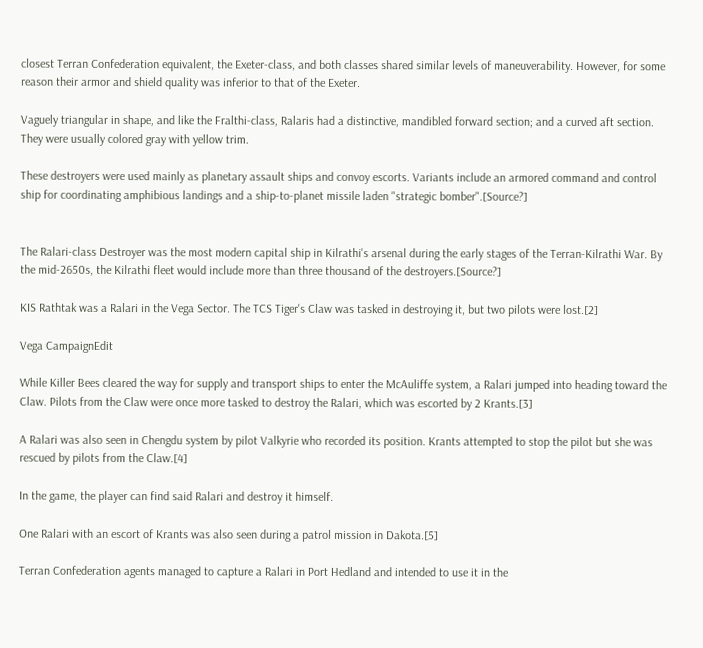closest Terran Confederation equivalent, the Exeter-class, and both classes shared similar levels of maneuverability. However, for some reason their armor and shield quality was inferior to that of the Exeter.

Vaguely triangular in shape, and like the Fralthi-class, Ralaris had a distinctive, mandibled forward section; and a curved aft section. They were usually colored gray with yellow trim.

These destroyers were used mainly as planetary assault ships and convoy escorts. Variants include an armored command and control ship for coordinating amphibious landings and a ship-to-planet missile laden "strategic bomber".[Source?]


The Ralari-class Destroyer was the most modern capital ship in Kilrathi's arsenal during the early stages of the Terran-Kilrathi War. By the mid-2650s, the Kilrathi fleet would include more than three thousand of the destroyers.[Source?]

KIS Rathtak was a Ralari in the Vega Sector. The TCS Tiger's Claw was tasked in destroying it, but two pilots were lost.[2]

Vega CampaignEdit

While Killer Bees cleared the way for supply and transport ships to enter the McAuliffe system, a Ralari jumped into heading toward the Claw. Pilots from the Claw were once more tasked to destroy the Ralari, which was escorted by 2 Krants.[3]

A Ralari was also seen in Chengdu system by pilot Valkyrie who recorded its position. Krants attempted to stop the pilot but she was rescued by pilots from the Claw.[4]

In the game, the player can find said Ralari and destroy it himself.

One Ralari with an escort of Krants was also seen during a patrol mission in Dakota.[5]

Terran Confederation agents managed to capture a Ralari in Port Hedland and intended to use it in the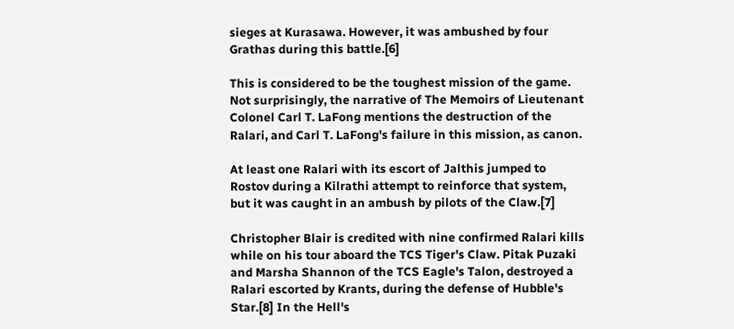sieges at Kurasawa. However, it was ambushed by four Grathas during this battle.[6]

This is considered to be the toughest mission of the game. Not surprisingly, the narrative of The Memoirs of Lieutenant Colonel Carl T. LaFong mentions the destruction of the Ralari, and Carl T. LaFong's failure in this mission, as canon.

At least one Ralari with its escort of Jalthis jumped to Rostov during a Kilrathi attempt to reinforce that system, but it was caught in an ambush by pilots of the Claw.[7]

Christopher Blair is credited with nine confirmed Ralari kills while on his tour aboard the TCS Tiger's Claw. Pitak Puzaki and Marsha Shannon of the TCS Eagle's Talon, destroyed a Ralari escorted by Krants, during the defense of Hubble's Star.[8] In the Hell's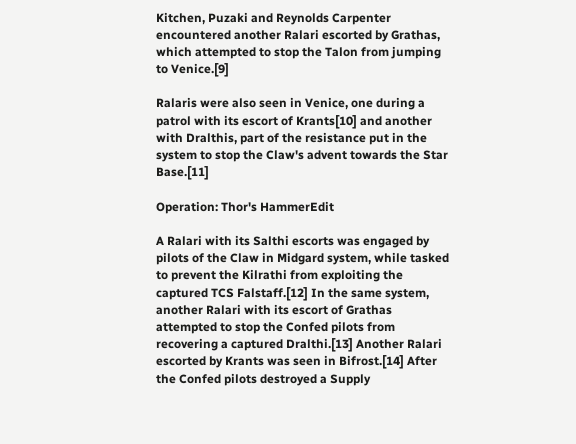Kitchen, Puzaki and Reynolds Carpenter encountered another Ralari escorted by Grathas, which attempted to stop the Talon from jumping to Venice.[9]

Ralaris were also seen in Venice, one during a patrol with its escort of Krants[10] and another with Dralthis, part of the resistance put in the system to stop the Claw's advent towards the Star Base.[11]

Operation: Thor's HammerEdit

A Ralari with its Salthi escorts was engaged by pilots of the Claw in Midgard system, while tasked to prevent the Kilrathi from exploiting the captured TCS Falstaff.[12] In the same system, another Ralari with its escort of Grathas attempted to stop the Confed pilots from recovering a captured Dralthi.[13] Another Ralari escorted by Krants was seen in Bifrost.[14] After the Confed pilots destroyed a Supply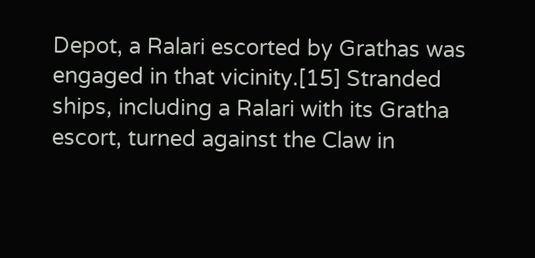Depot, a Ralari escorted by Grathas was engaged in that vicinity.[15] Stranded ships, including a Ralari with its Gratha escort, turned against the Claw in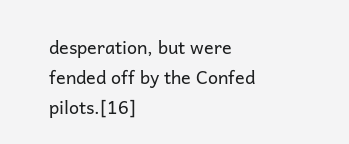desperation, but were fended off by the Confed pilots.[16]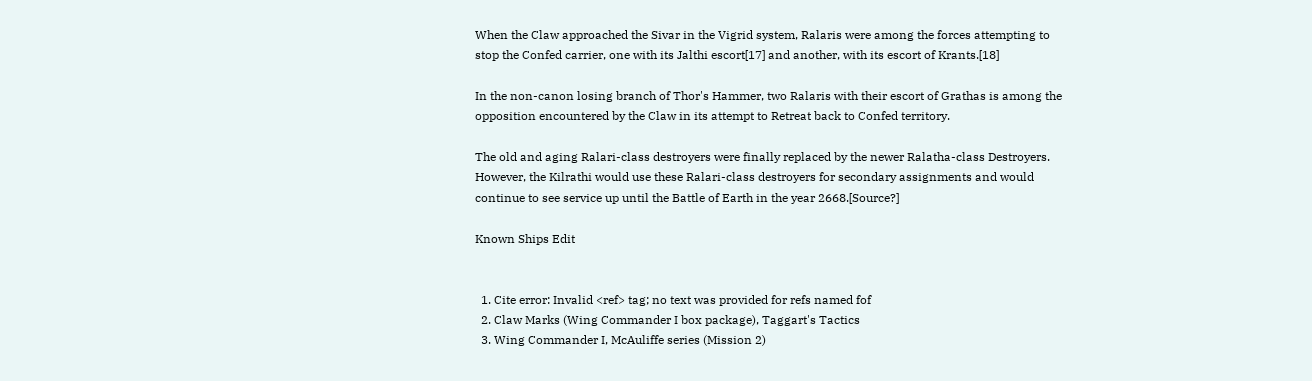When the Claw approached the Sivar in the Vigrid system, Ralaris were among the forces attempting to stop the Confed carrier, one with its Jalthi escort[17] and another, with its escort of Krants.[18]

In the non-canon losing branch of Thor's Hammer, two Ralaris with their escort of Grathas is among the opposition encountered by the Claw in its attempt to Retreat back to Confed territory.

The old and aging Ralari-class destroyers were finally replaced by the newer Ralatha-class Destroyers. However, the Kilrathi would use these Ralari-class destroyers for secondary assignments and would continue to see service up until the Battle of Earth in the year 2668.[Source?]

Known Ships Edit


  1. Cite error: Invalid <ref> tag; no text was provided for refs named fof
  2. Claw Marks (Wing Commander I box package), Taggart's Tactics
  3. Wing Commander I, McAuliffe series (Mission 2)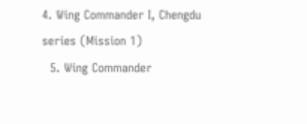4. Wing Commander I, Chengdu series (Mission 1)
  5. Wing Commander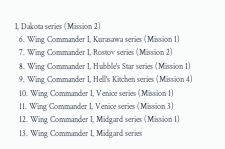I, Dakota series (Mission 2)
  6. Wing Commander I, Kurasawa series (Mission 1)
  7. Wing Commander I, Rostov series (Mission 2)
  8. Wing Commander I, Hubble's Star series (Mission 1)
  9. Wing Commander I, Hell's Kitchen series (Mission 4)
  10. Wing Commander I, Venice series (Mission 1)
  11. Wing Commander I, Venice series (Mission 3)
  12. Wing Commander I, Midgard series (Mission 1)
  13. Wing Commander I, Midgard series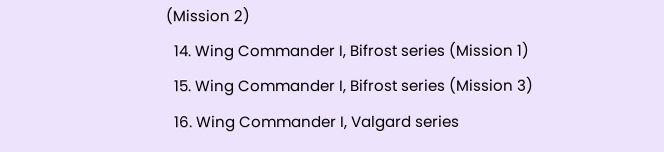(Mission 2)
  14. Wing Commander I, Bifrost series (Mission 1)
  15. Wing Commander I, Bifrost series (Mission 3)
  16. Wing Commander I, Valgard series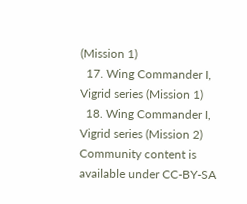(Mission 1)
  17. Wing Commander I, Vigrid series (Mission 1)
  18. Wing Commander I, Vigrid series (Mission 2)
Community content is available under CC-BY-SA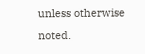unless otherwise noted.